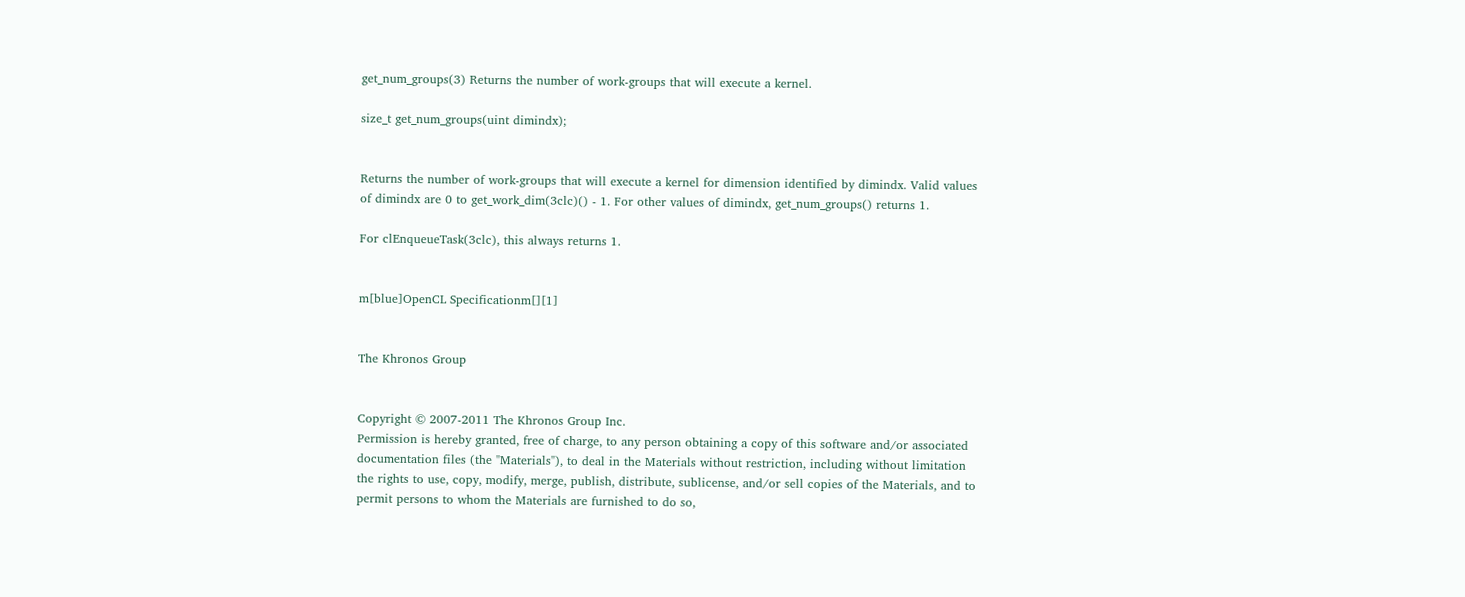get_num_groups(3) Returns the number of work-groups that will execute a kernel.

size_t get_num_groups(uint dimindx);


Returns the number of work-groups that will execute a kernel for dimension identified by dimindx. Valid values of dimindx are 0 to get_work_dim(3clc)() - 1. For other values of dimindx, get_num_groups() returns 1.

For clEnqueueTask(3clc), this always returns 1.


m[blue]OpenCL Specificationm[][1]


The Khronos Group


Copyright © 2007-2011 The Khronos Group Inc.
Permission is hereby granted, free of charge, to any person obtaining a copy of this software and/or associated documentation files (the "Materials"), to deal in the Materials without restriction, including without limitation the rights to use, copy, modify, merge, publish, distribute, sublicense, and/or sell copies of the Materials, and to permit persons to whom the Materials are furnished to do so,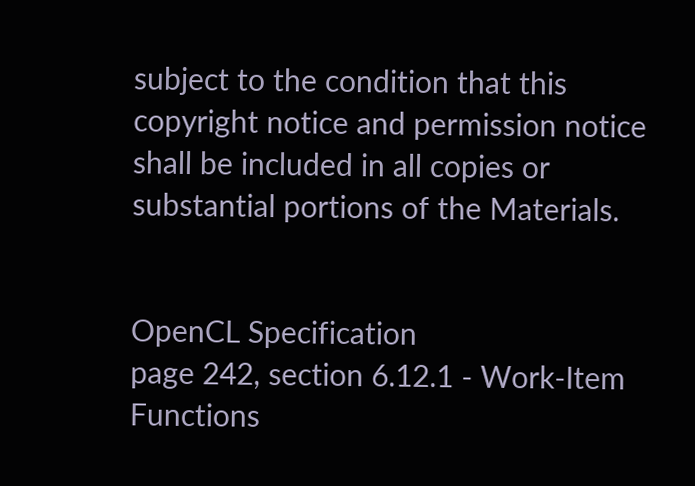subject to the condition that this copyright notice and permission notice shall be included in all copies or substantial portions of the Materials.


OpenCL Specification
page 242, section 6.12.1 - Work-Item Functions